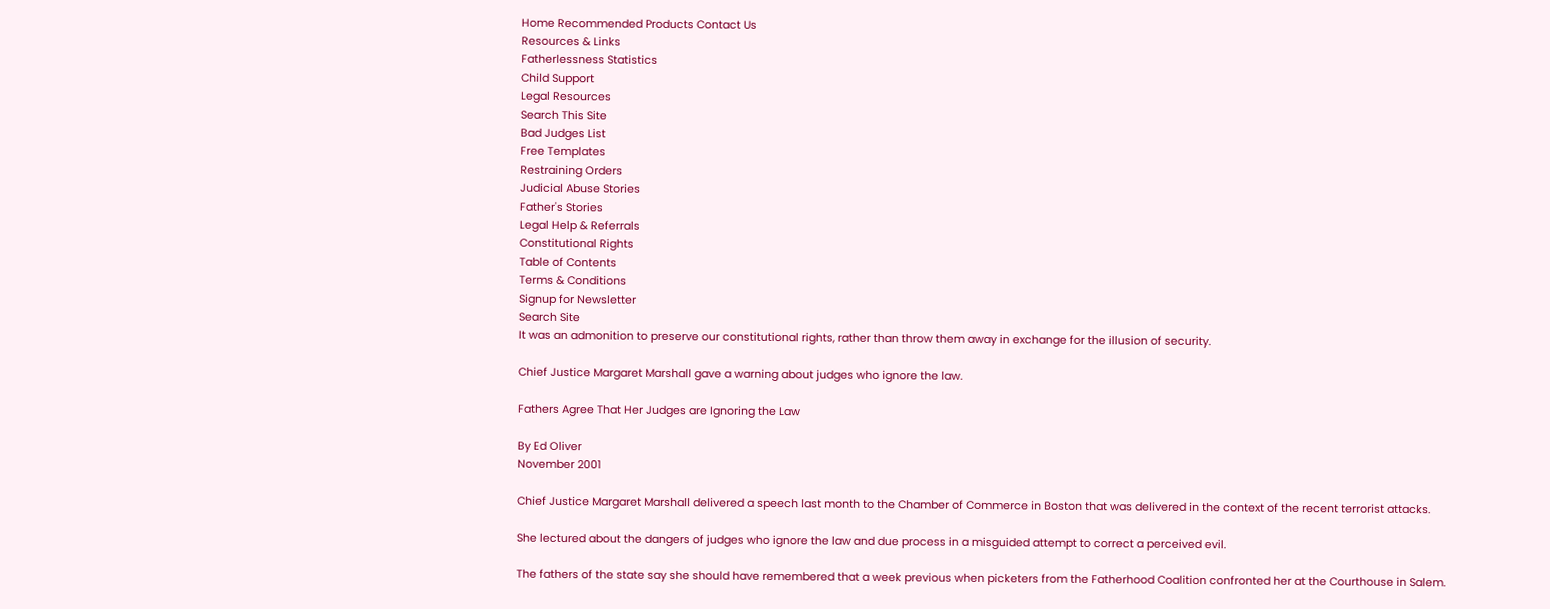Home Recommended Products Contact Us
Resources & Links
Fatherlessness Statistics
Child Support
Legal Resources
Search This Site
Bad Judges List
Free Templates
Restraining Orders
Judicial Abuse Stories
Father's Stories
Legal Help & Referrals
Constitutional Rights
Table of Contents
Terms & Conditions
Signup for Newsletter
Search Site
It was an admonition to preserve our constitutional rights, rather than throw them away in exchange for the illusion of security.

Chief Justice Margaret Marshall gave a warning about judges who ignore the law.

Fathers Agree That Her Judges are Ignoring the Law

By Ed Oliver
November 2001

Chief Justice Margaret Marshall delivered a speech last month to the Chamber of Commerce in Boston that was delivered in the context of the recent terrorist attacks.

She lectured about the dangers of judges who ignore the law and due process in a misguided attempt to correct a perceived evil.

The fathers of the state say she should have remembered that a week previous when picketers from the Fatherhood Coalition confronted her at the Courthouse in Salem.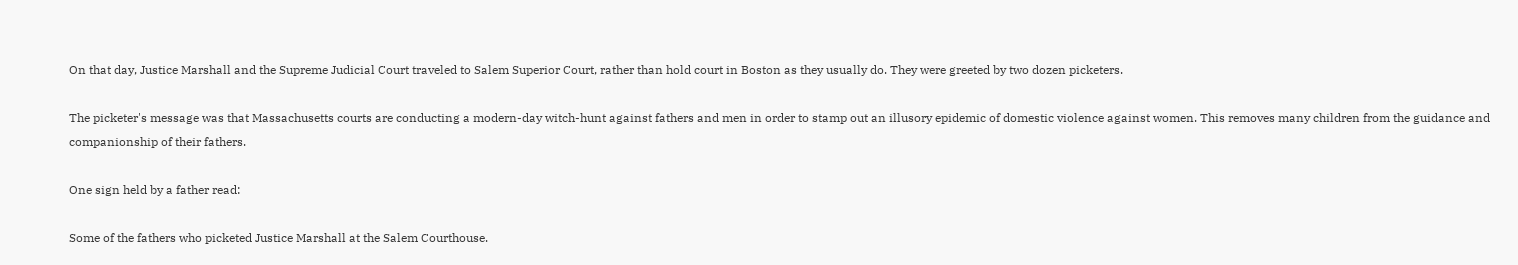On that day, Justice Marshall and the Supreme Judicial Court traveled to Salem Superior Court, rather than hold court in Boston as they usually do. They were greeted by two dozen picketers.

The picketer's message was that Massachusetts courts are conducting a modern-day witch-hunt against fathers and men in order to stamp out an illusory epidemic of domestic violence against women. This removes many children from the guidance and companionship of their fathers.

One sign held by a father read:

Some of the fathers who picketed Justice Marshall at the Salem Courthouse.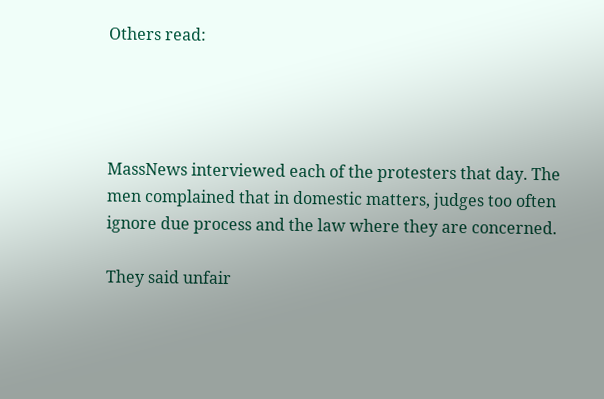Others read:




MassNews interviewed each of the protesters that day. The men complained that in domestic matters, judges too often ignore due process and the law where they are concerned.

They said unfair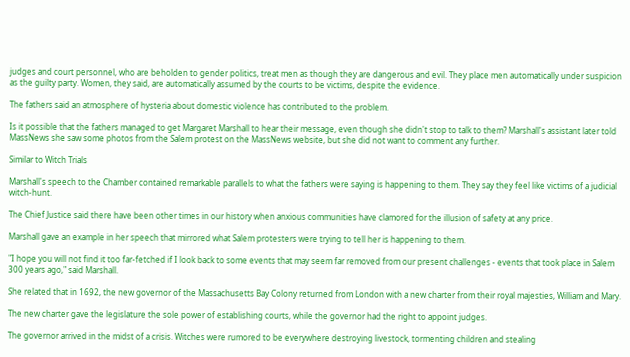judges and court personnel, who are beholden to gender politics, treat men as though they are dangerous and evil. They place men automatically under suspicion as the guilty party. Women, they said, are automatically assumed by the courts to be victims, despite the evidence.

The fathers said an atmosphere of hysteria about domestic violence has contributed to the problem.

Is it possible that the fathers managed to get Margaret Marshall to hear their message, even though she didn't stop to talk to them? Marshall's assistant later told MassNews she saw some photos from the Salem protest on the MassNews website, but she did not want to comment any further.

Similar to Witch Trials

Marshall's speech to the Chamber contained remarkable parallels to what the fathers were saying is happening to them. They say they feel like victims of a judicial witch-hunt.

The Chief Justice said there have been other times in our history when anxious communities have clamored for the illusion of safety at any price.

Marshall gave an example in her speech that mirrored what Salem protesters were trying to tell her is happening to them.

"I hope you will not find it too far-fetched if I look back to some events that may seem far removed from our present challenges - events that took place in Salem 300 years ago," said Marshall.

She related that in 1692, the new governor of the Massachusetts Bay Colony returned from London with a new charter from their royal majesties, William and Mary.

The new charter gave the legislature the sole power of establishing courts, while the governor had the right to appoint judges.

The governor arrived in the midst of a crisis. Witches were rumored to be everywhere destroying livestock, tormenting children and stealing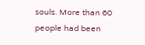souls. More than 60 people had been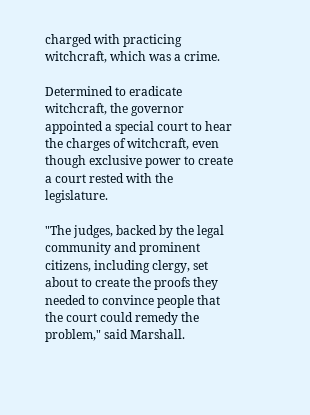charged with practicing witchcraft, which was a crime.

Determined to eradicate witchcraft, the governor appointed a special court to hear the charges of witchcraft, even though exclusive power to create a court rested with the legislature.

"The judges, backed by the legal community and prominent citizens, including clergy, set about to create the proofs they needed to convince people that the court could remedy the problem," said Marshall.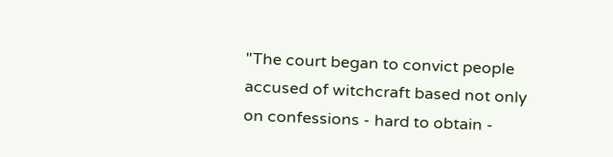"The court began to convict people accused of witchcraft based not only on confessions - hard to obtain -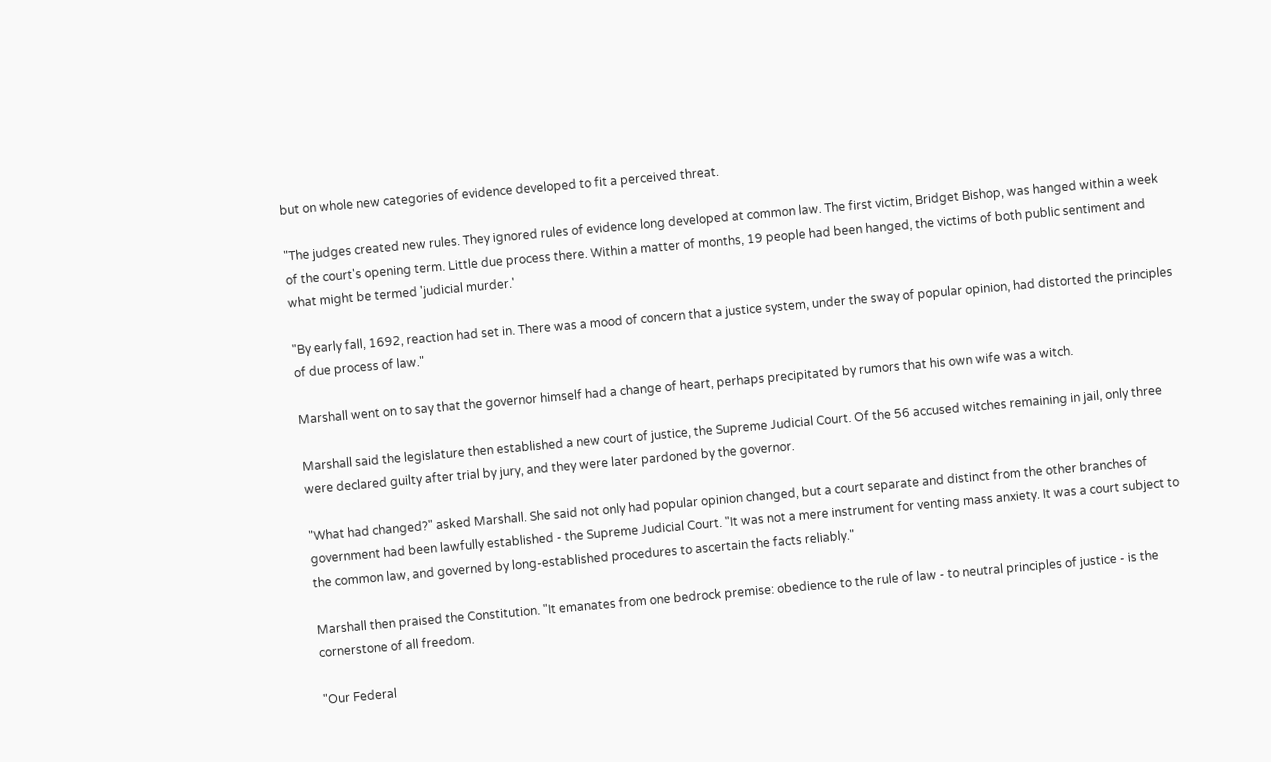but on whole new categories of evidence developed to fit a perceived threat.

"The judges created new rules. They ignored rules of evidence long developed at common law. The first victim, Bridget Bishop, was hanged within a week of the court's opening term. Little due process there. Within a matter of months, 19 people had been hanged, the victims of both public sentiment and what might be termed 'judicial murder.'

"By early fall, 1692, reaction had set in. There was a mood of concern that a justice system, under the sway of popular opinion, had distorted the principles of due process of law."

Marshall went on to say that the governor himself had a change of heart, perhaps precipitated by rumors that his own wife was a witch.

Marshall said the legislature then established a new court of justice, the Supreme Judicial Court. Of the 56 accused witches remaining in jail, only three were declared guilty after trial by jury, and they were later pardoned by the governor.

"What had changed?" asked Marshall. She said not only had popular opinion changed, but a court separate and distinct from the other branches of government had been lawfully established - the Supreme Judicial Court. "It was not a mere instrument for venting mass anxiety. It was a court subject to the common law, and governed by long-established procedures to ascertain the facts reliably."

Marshall then praised the Constitution. "It emanates from one bedrock premise: obedience to the rule of law - to neutral principles of justice - is the cornerstone of all freedom.

"Our Federal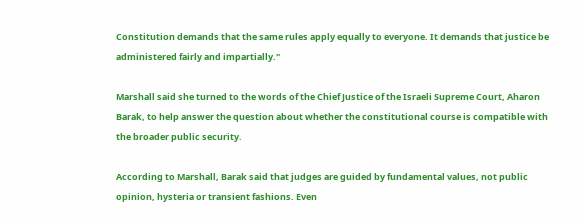Constitution demands that the same rules apply equally to everyone. It demands that justice be administered fairly and impartially."

Marshall said she turned to the words of the Chief Justice of the Israeli Supreme Court, Aharon Barak, to help answer the question about whether the constitutional course is compatible with the broader public security.

According to Marshall, Barak said that judges are guided by fundamental values, not public opinion, hysteria or transient fashions. Even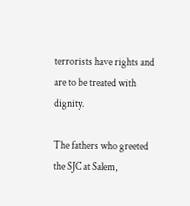terrorists have rights and are to be treated with dignity.

The fathers who greeted the SJC at Salem,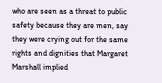who are seen as a threat to public safety because they are men, say they were crying out for the same rights and dignities that Margaret Marshall implied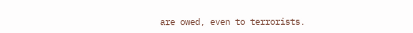are owed, even to terrorists.